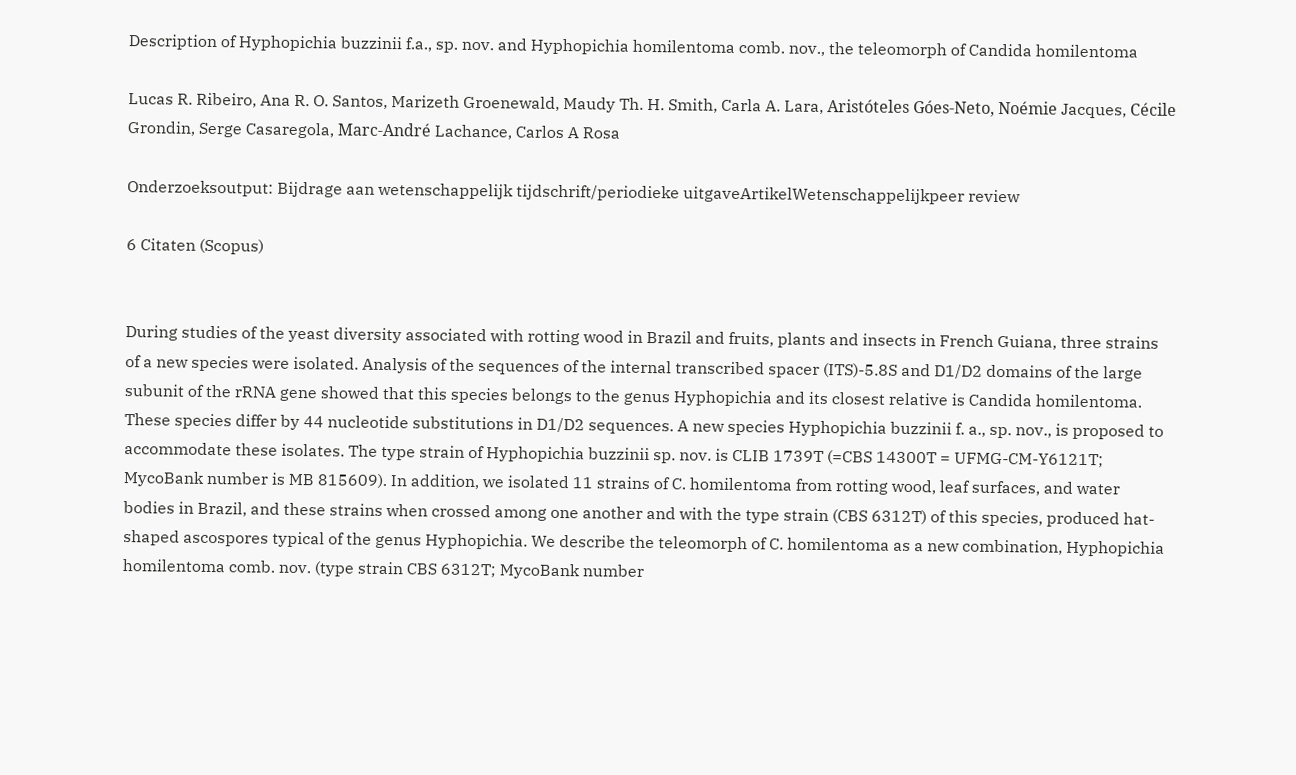Description of Hyphopichia buzzinii f.a., sp. nov. and Hyphopichia homilentoma comb. nov., the teleomorph of Candida homilentoma

Lucas R. Ribeiro, Ana R. O. Santos, Marizeth Groenewald, Maudy Th. H. Smith, Carla A. Lara, Aristóteles Góes-Neto, Noémie Jacques, Cécile Grondin, Serge Casaregola, Marc-André Lachance, Carlos A Rosa

Onderzoeksoutput: Bijdrage aan wetenschappelijk tijdschrift/periodieke uitgaveArtikelWetenschappelijkpeer review

6 Citaten (Scopus)


During studies of the yeast diversity associated with rotting wood in Brazil and fruits, plants and insects in French Guiana, three strains of a new species were isolated. Analysis of the sequences of the internal transcribed spacer (ITS)-5.8S and D1/D2 domains of the large subunit of the rRNA gene showed that this species belongs to the genus Hyphopichia and its closest relative is Candida homilentoma. These species differ by 44 nucleotide substitutions in D1/D2 sequences. A new species Hyphopichia buzzinii f. a., sp. nov., is proposed to accommodate these isolates. The type strain of Hyphopichia buzzinii sp. nov. is CLIB 1739T (=CBS 14300T = UFMG-CM-Y6121T; MycoBank number is MB 815609). In addition, we isolated 11 strains of C. homilentoma from rotting wood, leaf surfaces, and water bodies in Brazil, and these strains when crossed among one another and with the type strain (CBS 6312T) of this species, produced hat-shaped ascospores typical of the genus Hyphopichia. We describe the teleomorph of C. homilentoma as a new combination, Hyphopichia homilentoma comb. nov. (type strain CBS 6312T; MycoBank number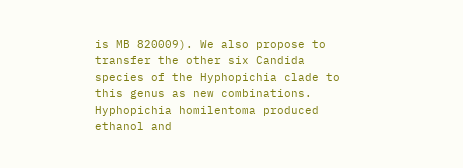is MB 820009). We also propose to transfer the other six Candida species of the Hyphopichia clade to this genus as new combinations. Hyphopichia homilentoma produced ethanol and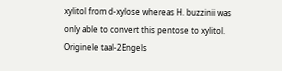xylitol from d-xylose whereas H. buzzinii was only able to convert this pentose to xylitol.
Originele taal-2Engels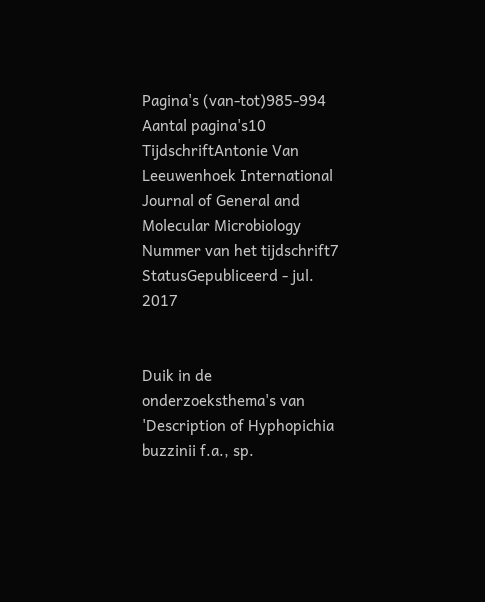Pagina's (van-tot)985-994
Aantal pagina's10
TijdschriftAntonie Van Leeuwenhoek International Journal of General and Molecular Microbiology
Nummer van het tijdschrift7
StatusGepubliceerd - jul. 2017


Duik in de onderzoeksthema's van 'Description of Hyphopichia buzzinii f.a., sp.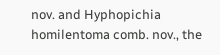nov. and Hyphopichia homilentoma comb. nov., the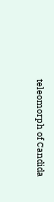teleomorph of Candida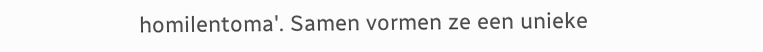homilentoma'. Samen vormen ze een unieke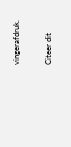vingerafdruk.

Citeer dit